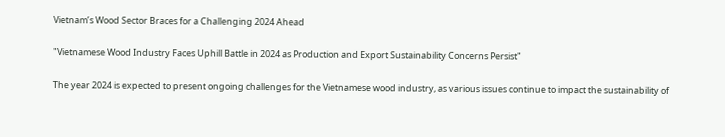Vietnam’s Wood Sector Braces for a Challenging 2024 Ahead

"Vietnamese Wood Industry Faces Uphill Battle in 2024 as Production and Export Sustainability Concerns Persist"

The year 2024 is expected to present ongoing challenges for the Vietnamese wood industry, as various issues continue to impact the sustainability of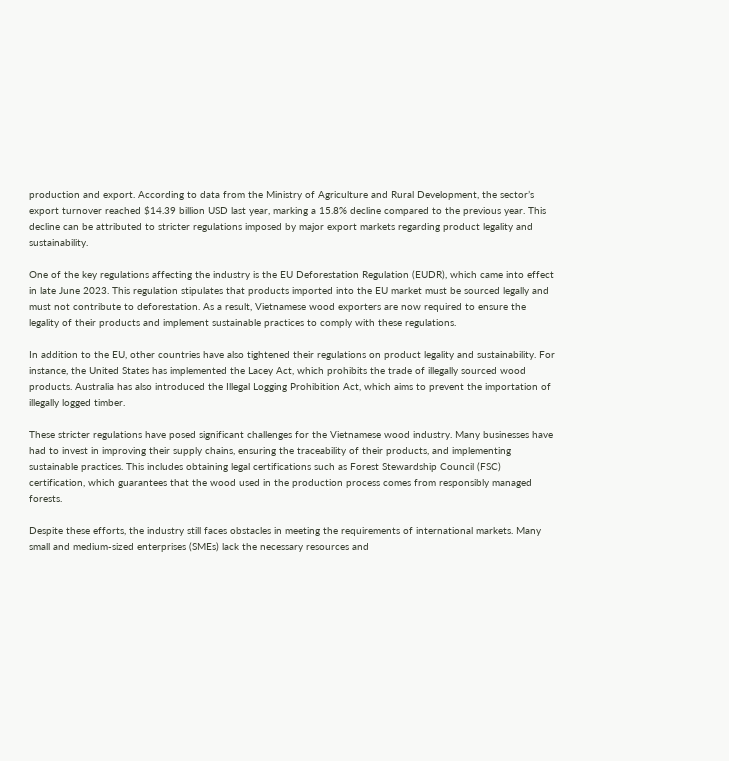production and export. According to data from the Ministry of Agriculture and Rural Development, the sector’s export turnover reached $14.39 billion USD last year, marking a 15.8% decline compared to the previous year. This decline can be attributed to stricter regulations imposed by major export markets regarding product legality and sustainability.

One of the key regulations affecting the industry is the EU Deforestation Regulation (EUDR), which came into effect in late June 2023. This regulation stipulates that products imported into the EU market must be sourced legally and must not contribute to deforestation. As a result, Vietnamese wood exporters are now required to ensure the legality of their products and implement sustainable practices to comply with these regulations.

In addition to the EU, other countries have also tightened their regulations on product legality and sustainability. For instance, the United States has implemented the Lacey Act, which prohibits the trade of illegally sourced wood products. Australia has also introduced the Illegal Logging Prohibition Act, which aims to prevent the importation of illegally logged timber.

These stricter regulations have posed significant challenges for the Vietnamese wood industry. Many businesses have had to invest in improving their supply chains, ensuring the traceability of their products, and implementing sustainable practices. This includes obtaining legal certifications such as Forest Stewardship Council (FSC) certification, which guarantees that the wood used in the production process comes from responsibly managed forests.

Despite these efforts, the industry still faces obstacles in meeting the requirements of international markets. Many small and medium-sized enterprises (SMEs) lack the necessary resources and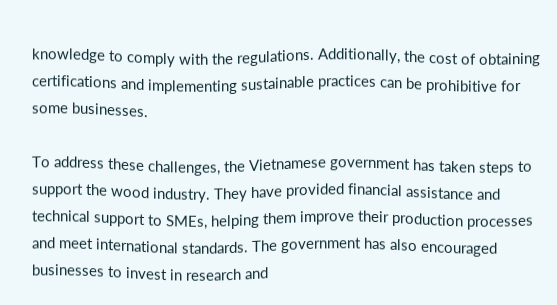knowledge to comply with the regulations. Additionally, the cost of obtaining certifications and implementing sustainable practices can be prohibitive for some businesses.

To address these challenges, the Vietnamese government has taken steps to support the wood industry. They have provided financial assistance and technical support to SMEs, helping them improve their production processes and meet international standards. The government has also encouraged businesses to invest in research and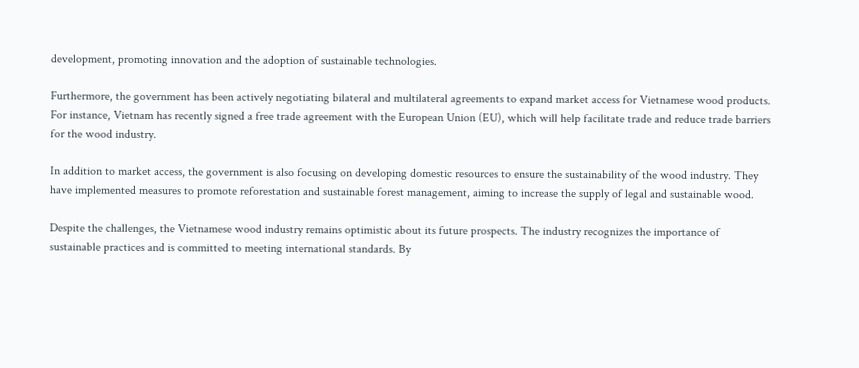development, promoting innovation and the adoption of sustainable technologies.

Furthermore, the government has been actively negotiating bilateral and multilateral agreements to expand market access for Vietnamese wood products. For instance, Vietnam has recently signed a free trade agreement with the European Union (EU), which will help facilitate trade and reduce trade barriers for the wood industry.

In addition to market access, the government is also focusing on developing domestic resources to ensure the sustainability of the wood industry. They have implemented measures to promote reforestation and sustainable forest management, aiming to increase the supply of legal and sustainable wood.

Despite the challenges, the Vietnamese wood industry remains optimistic about its future prospects. The industry recognizes the importance of sustainable practices and is committed to meeting international standards. By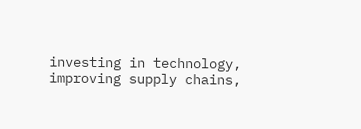investing in technology, improving supply chains,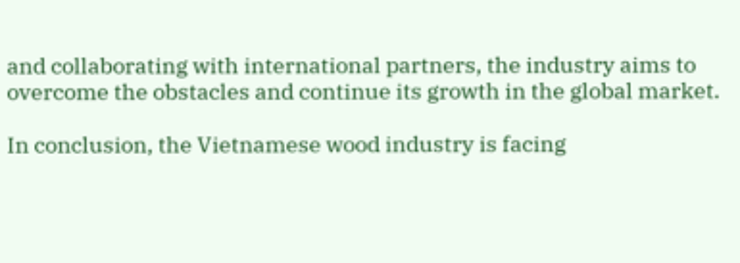and collaborating with international partners, the industry aims to overcome the obstacles and continue its growth in the global market.

In conclusion, the Vietnamese wood industry is facing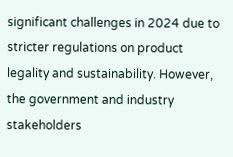significant challenges in 2024 due to stricter regulations on product legality and sustainability. However, the government and industry stakeholders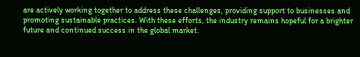are actively working together to address these challenges, providing support to businesses and promoting sustainable practices. With these efforts, the industry remains hopeful for a brighter future and continued success in the global market.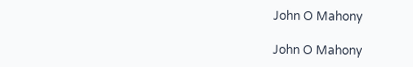John O Mahony

John O Mahony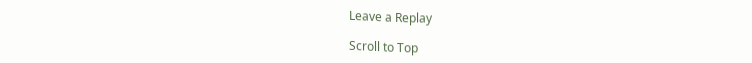Leave a Replay

Scroll to Top